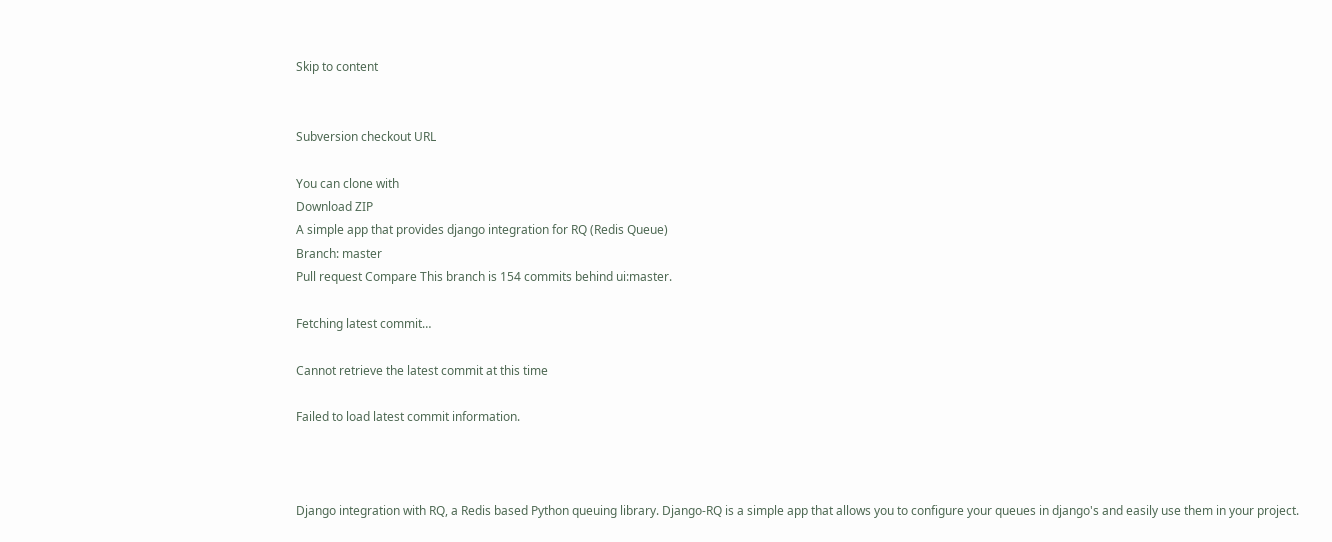Skip to content


Subversion checkout URL

You can clone with
Download ZIP
A simple app that provides django integration for RQ (Redis Queue)
Branch: master
Pull request Compare This branch is 154 commits behind ui:master.

Fetching latest commit…

Cannot retrieve the latest commit at this time

Failed to load latest commit information.



Django integration with RQ, a Redis based Python queuing library. Django-RQ is a simple app that allows you to configure your queues in django's and easily use them in your project.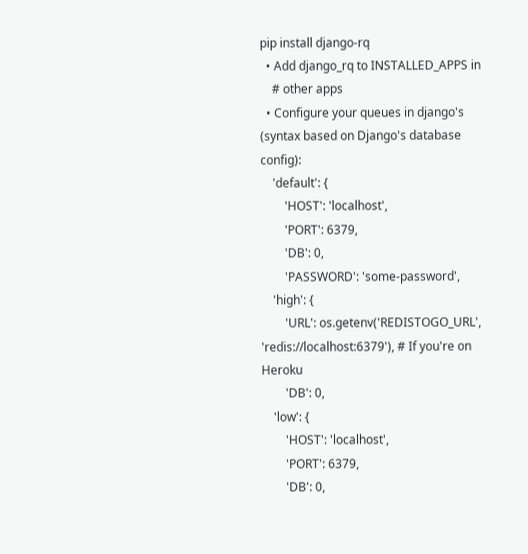pip install django-rq
  • Add django_rq to INSTALLED_APPS in
    # other apps
  • Configure your queues in django's (syntax based on Django's database config):
    'default': {
        'HOST': 'localhost',
        'PORT': 6379,
        'DB': 0,
        'PASSWORD': 'some-password',
    'high': {
        'URL': os.getenv('REDISTOGO_URL', 'redis://localhost:6379'), # If you're on Heroku
        'DB': 0,
    'low': {
        'HOST': 'localhost',
        'PORT': 6379,
        'DB': 0,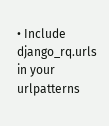• Include django_rq.urls in your
urlpatterns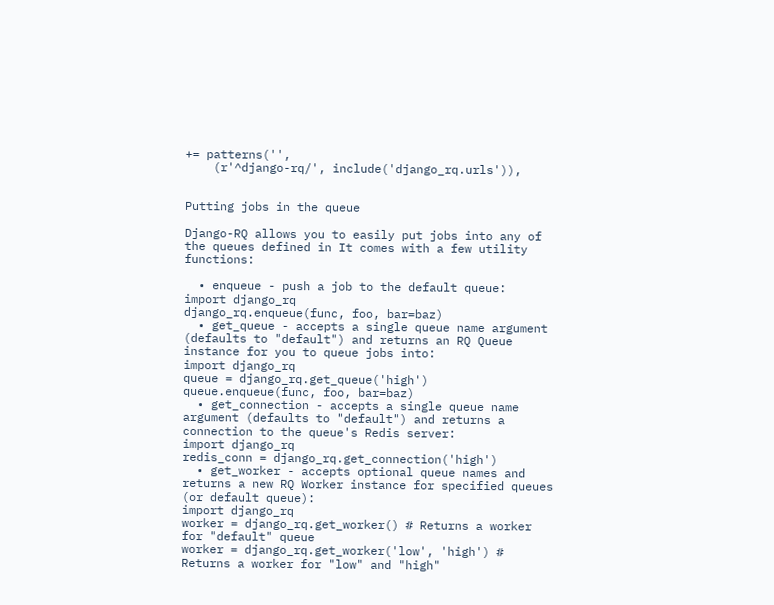+= patterns('',
    (r'^django-rq/', include('django_rq.urls')),


Putting jobs in the queue

Django-RQ allows you to easily put jobs into any of the queues defined in It comes with a few utility functions:

  • enqueue - push a job to the default queue:
import django_rq
django_rq.enqueue(func, foo, bar=baz)
  • get_queue - accepts a single queue name argument (defaults to "default") and returns an RQ Queue instance for you to queue jobs into:
import django_rq
queue = django_rq.get_queue('high')
queue.enqueue(func, foo, bar=baz)
  • get_connection - accepts a single queue name argument (defaults to "default") and returns a connection to the queue's Redis server:
import django_rq
redis_conn = django_rq.get_connection('high')
  • get_worker - accepts optional queue names and returns a new RQ Worker instance for specified queues (or default queue):
import django_rq
worker = django_rq.get_worker() # Returns a worker for "default" queue
worker = django_rq.get_worker('low', 'high') # Returns a worker for "low" and "high"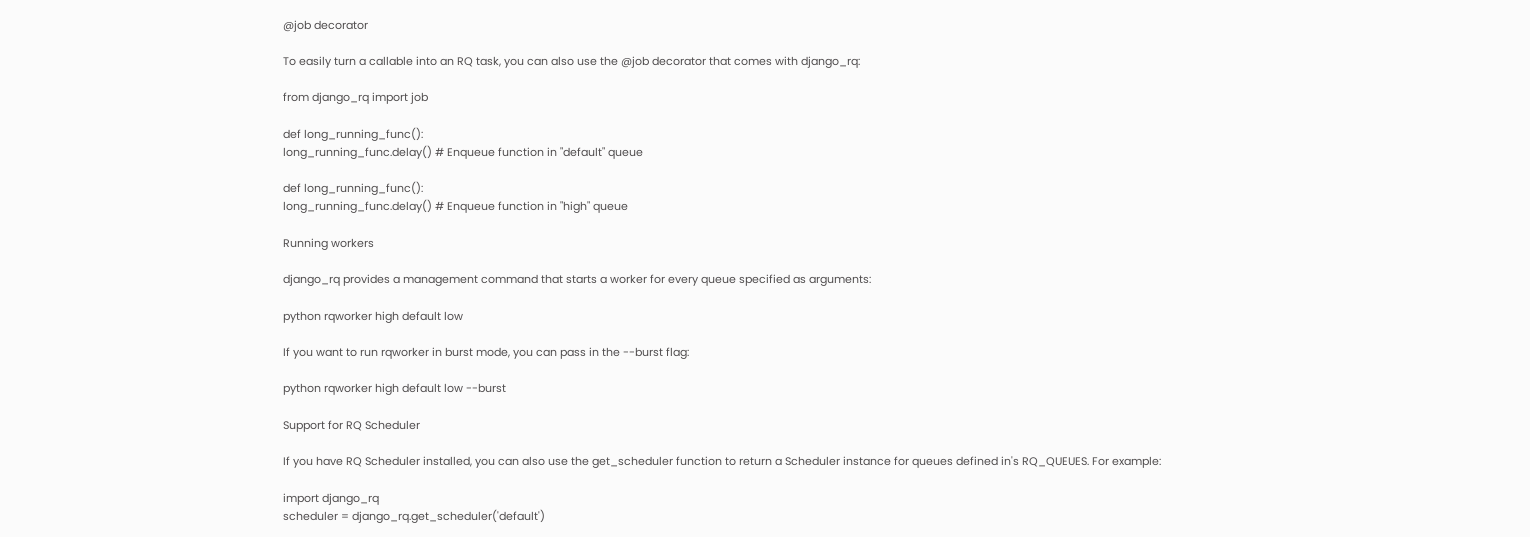@job decorator

To easily turn a callable into an RQ task, you can also use the @job decorator that comes with django_rq:

from django_rq import job

def long_running_func():
long_running_func.delay() # Enqueue function in "default" queue

def long_running_func():
long_running_func.delay() # Enqueue function in "high" queue

Running workers

django_rq provides a management command that starts a worker for every queue specified as arguments:

python rqworker high default low

If you want to run rqworker in burst mode, you can pass in the --burst flag:

python rqworker high default low --burst

Support for RQ Scheduler

If you have RQ Scheduler installed, you can also use the get_scheduler function to return a Scheduler instance for queues defined in's RQ_QUEUES. For example:

import django_rq
scheduler = django_rq.get_scheduler('default')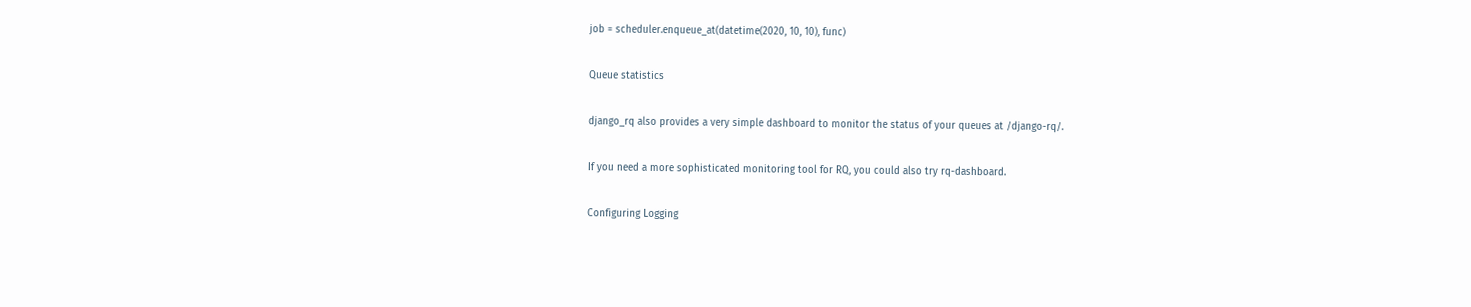job = scheduler.enqueue_at(datetime(2020, 10, 10), func)

Queue statistics

django_rq also provides a very simple dashboard to monitor the status of your queues at /django-rq/.

If you need a more sophisticated monitoring tool for RQ, you could also try rq-dashboard.

Configuring Logging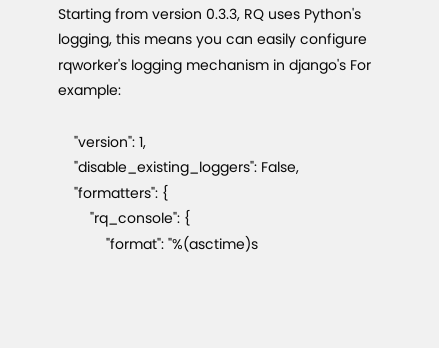Starting from version 0.3.3, RQ uses Python's logging, this means you can easily configure rqworker's logging mechanism in django's For example:

    "version": 1,
    "disable_existing_loggers": False,
    "formatters": {
        "rq_console": {
            "format": "%(asctime)s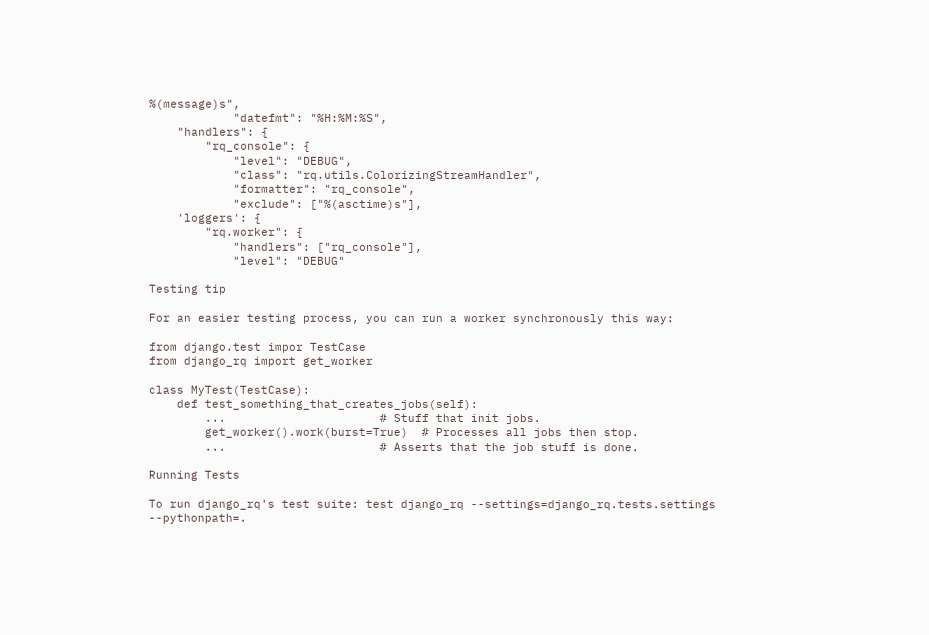%(message)s",
            "datefmt": "%H:%M:%S",
    "handlers": {
        "rq_console": {
            "level": "DEBUG",
            "class": "rq.utils.ColorizingStreamHandler",
            "formatter": "rq_console",
            "exclude": ["%(asctime)s"],
    'loggers': {
        "rq.worker": {
            "handlers": ["rq_console"],
            "level": "DEBUG"

Testing tip

For an easier testing process, you can run a worker synchronously this way:

from django.test impor TestCase
from django_rq import get_worker

class MyTest(TestCase):
    def test_something_that_creates_jobs(self):
        ...                      # Stuff that init jobs.
        get_worker().work(burst=True)  # Processes all jobs then stop.
        ...                      # Asserts that the job stuff is done.

Running Tests

To run django_rq's test suite: test django_rq --settings=django_rq.tests.settings --pythonpath=.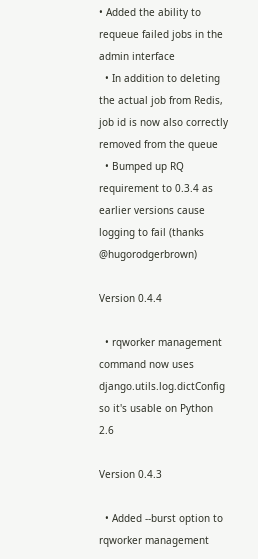• Added the ability to requeue failed jobs in the admin interface
  • In addition to deleting the actual job from Redis, job id is now also correctly removed from the queue
  • Bumped up RQ requirement to 0.3.4 as earlier versions cause logging to fail (thanks @hugorodgerbrown)

Version 0.4.4

  • rqworker management command now uses django.utils.log.dictConfig so it's usable on Python 2.6

Version 0.4.3

  • Added --burst option to rqworker management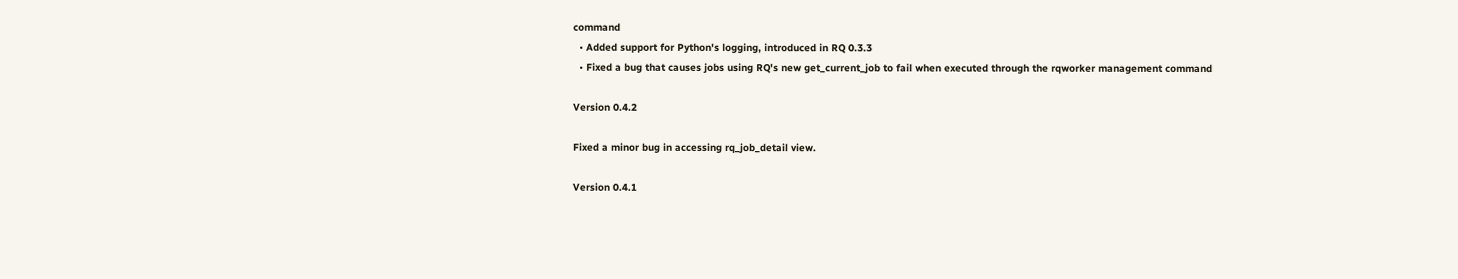command
  • Added support for Python's logging, introduced in RQ 0.3.3
  • Fixed a bug that causes jobs using RQ's new get_current_job to fail when executed through the rqworker management command

Version 0.4.2

Fixed a minor bug in accessing rq_job_detail view.

Version 0.4.1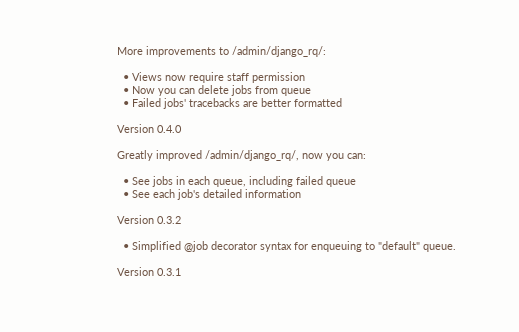More improvements to /admin/django_rq/:

  • Views now require staff permission
  • Now you can delete jobs from queue
  • Failed jobs' tracebacks are better formatted

Version 0.4.0

Greatly improved /admin/django_rq/, now you can:

  • See jobs in each queue, including failed queue
  • See each job's detailed information

Version 0.3.2

  • Simplified @job decorator syntax for enqueuing to "default" queue.

Version 0.3.1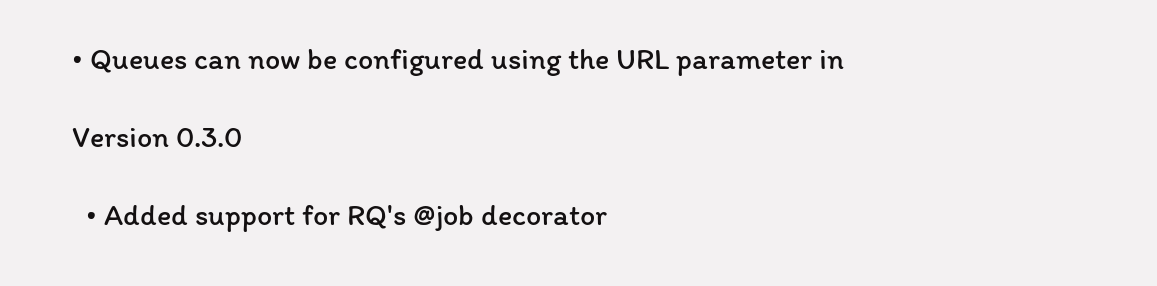• Queues can now be configured using the URL parameter in

Version 0.3.0

  • Added support for RQ's @job decorator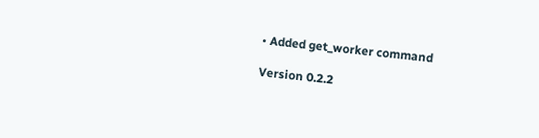• Added get_worker command

Version 0.2.2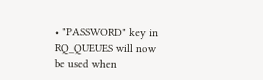• "PASSWORD" key in RQ_QUEUES will now be used when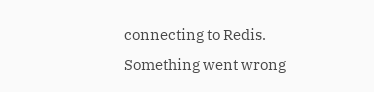connecting to Redis.
Something went wrong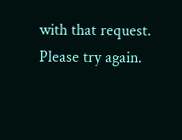with that request. Please try again.